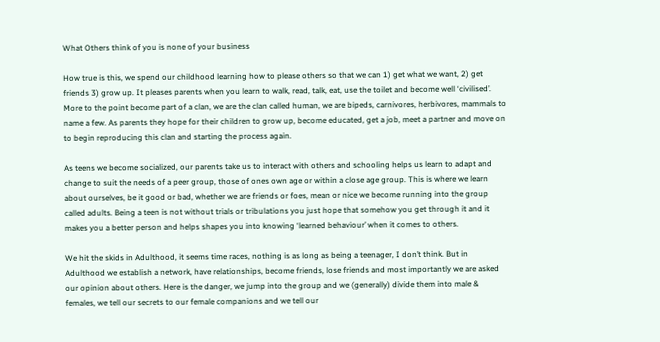What Others think of you is none of your business

How true is this, we spend our childhood learning how to please others so that we can 1) get what we want, 2) get friends 3) grow up. It pleases parents when you learn to walk, read, talk, eat, use the toilet and become well ‘civilised’. More to the point become part of a clan, we are the clan called human, we are bipeds, carnivores, herbivores, mammals to name a few. As parents they hope for their children to grow up, become educated, get a job, meet a partner and move on to begin reproducing this clan and starting the process again.

As teens we become socialized, our parents take us to interact with others and schooling helps us learn to adapt and change to suit the needs of a peer group, those of ones own age or within a close age group. This is where we learn about ourselves, be it good or bad, whether we are friends or foes, mean or nice we become running into the group called adults. Being a teen is not without trials or tribulations you just hope that somehow you get through it and it makes you a better person and helps shapes you into knowing ‘learned behaviour’ when it comes to others.

We hit the skids in Adulthood, it seems time races, nothing is as long as being a teenager, I don’t think. But in Adulthood we establish a network, have relationships, become friends, lose friends and most importantly we are asked our opinion about others. Here is the danger, we jump into the group and we (generally) divide them into male & females, we tell our secrets to our female companions and we tell our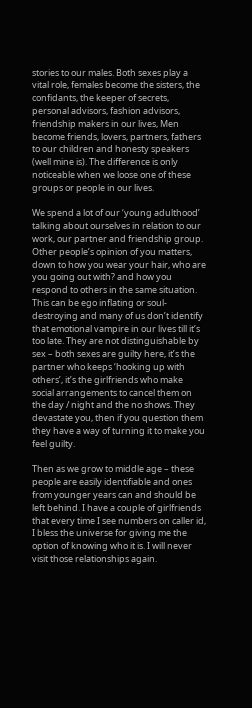stories to our males. Both sexes play a vital role, females become the sisters, the confidants, the keeper of secrets, personal advisors, fashion advisors, friendship makers in our lives, Men become friends, lovers, partners, fathers to our children and honesty speakers (well mine is). The difference is only noticeable when we loose one of these groups or people in our lives.

We spend a lot of our ‘young adulthood’ talking about ourselves in relation to our work, our partner and friendship group. Other people’s opinion of you matters, down to how you wear your hair, who are you going out with? and how you respond to others in the same situation. This can be ego inflating or soul-destroying and many of us don’t identify that emotional vampire in our lives till it’s too late. They are not distinguishable by sex – both sexes are guilty here, it’s the partner who keeps ‘hooking up with others’, it’s the girlfriends who make social arrangements to cancel them on the day / night and the no shows. They devastate you, then if you question them they have a way of turning it to make you feel guilty.

Then as we grow to middle age – these people are easily identifiable and ones from younger years can and should be left behind. I have a couple of girlfriends that every time I see numbers on caller id, I bless the universe for giving me the option of knowing who it is. I will never visit those relationships again.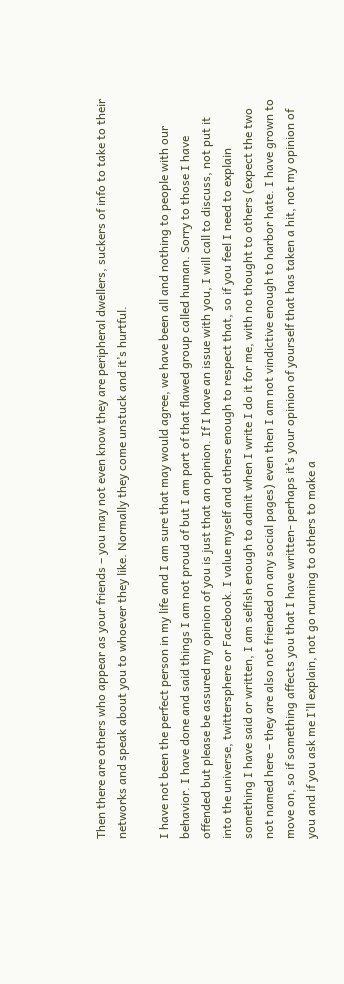Then there are others who appear as your friends – you may not even know they are peripheral dwellers, suckers of info to take to their networks and speak about you to whoever they like. Normally they come unstuck and it’s hurtful.

I have not been the perfect person in my life and I am sure that may would agree, we have been all and nothing to people with our behavior. I have done and said things I am not proud of but I am part of that flawed group called human. Sorry to those I have offended but please be assured my opinion of you is just that an opinion. If I have an issue with you, I will call to discuss, not put it into the universe, twittersphere or Facebook. I value myself and others enough to respect that, so if you feel I need to explain something I have said or written, I am selfish enough to admit when I write I do it for me, with no thought to others (expect the two not named here – they are also not friended on any social pages) even then I am not vindictive enough to harbor hate. I have grown to move on, so if something affects you that I have written- perhaps it’s your opinion of yourself that has taken a hit, not my opinion of you and if you ask me I’ll explain, not go running to others to make a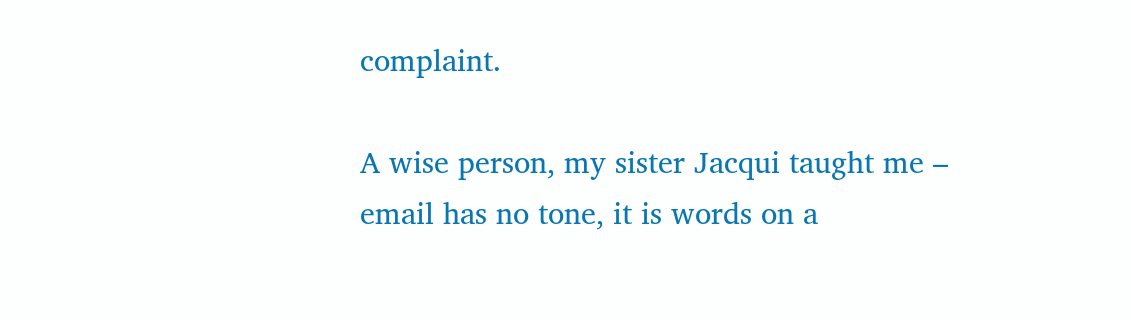complaint.

A wise person, my sister Jacqui taught me – email has no tone, it is words on a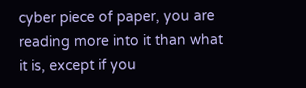cyber piece of paper, you are reading more into it than what it is, except if you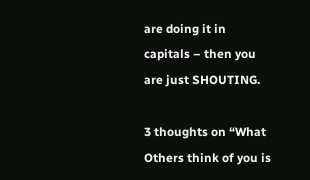are doing it in capitals – then you are just SHOUTING.

3 thoughts on “What Others think of you is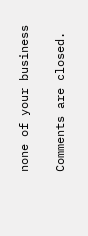none of your business

Comments are closed.